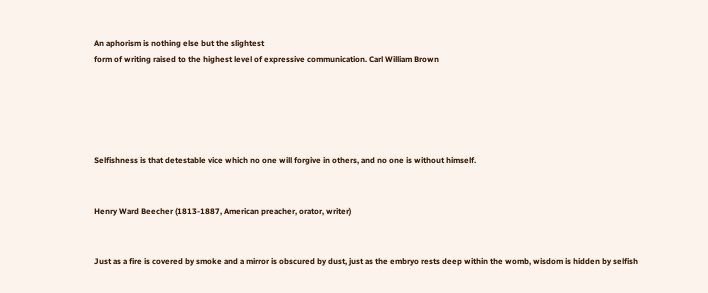An aphorism is nothing else but the slightest
form of writing raised to the highest level of expressive communication. Carl William Brown





Selfishness is that detestable vice which no one will forgive in others, and no one is without himself.


Henry Ward Beecher (1813-1887, American preacher, orator, writer)


Just as a fire is covered by smoke and a mirror is obscured by dust, just as the embryo rests deep within the womb, wisdom is hidden by selfish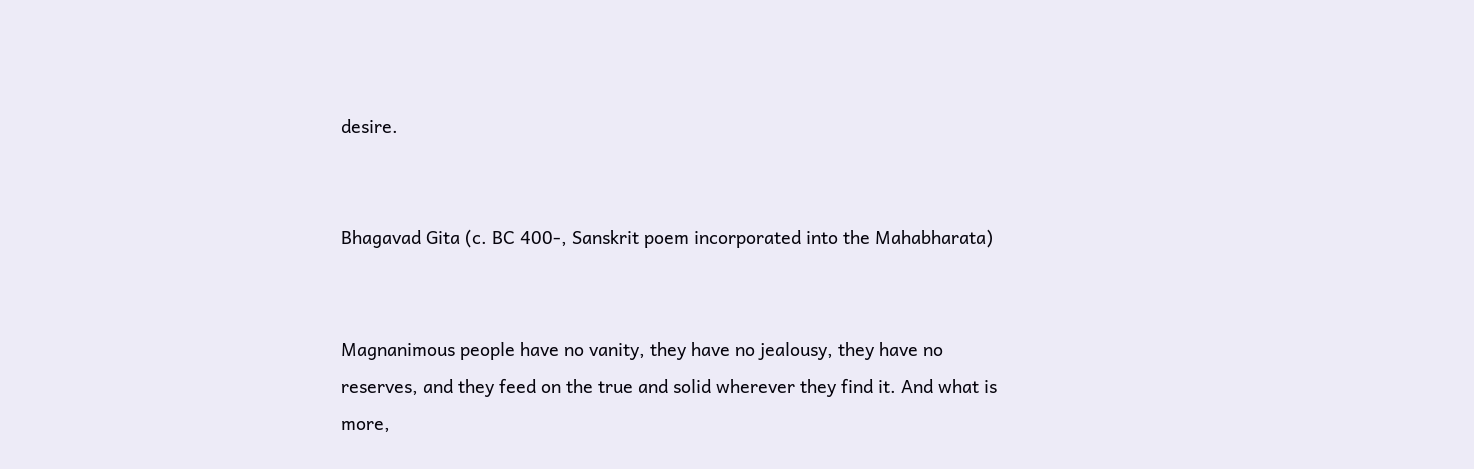desire.


Bhagavad Gita (c. BC 400-, Sanskrit poem incorporated into the Mahabharata)


Magnanimous people have no vanity, they have no jealousy, they have no reserves, and they feed on the true and solid wherever they find it. And what is more,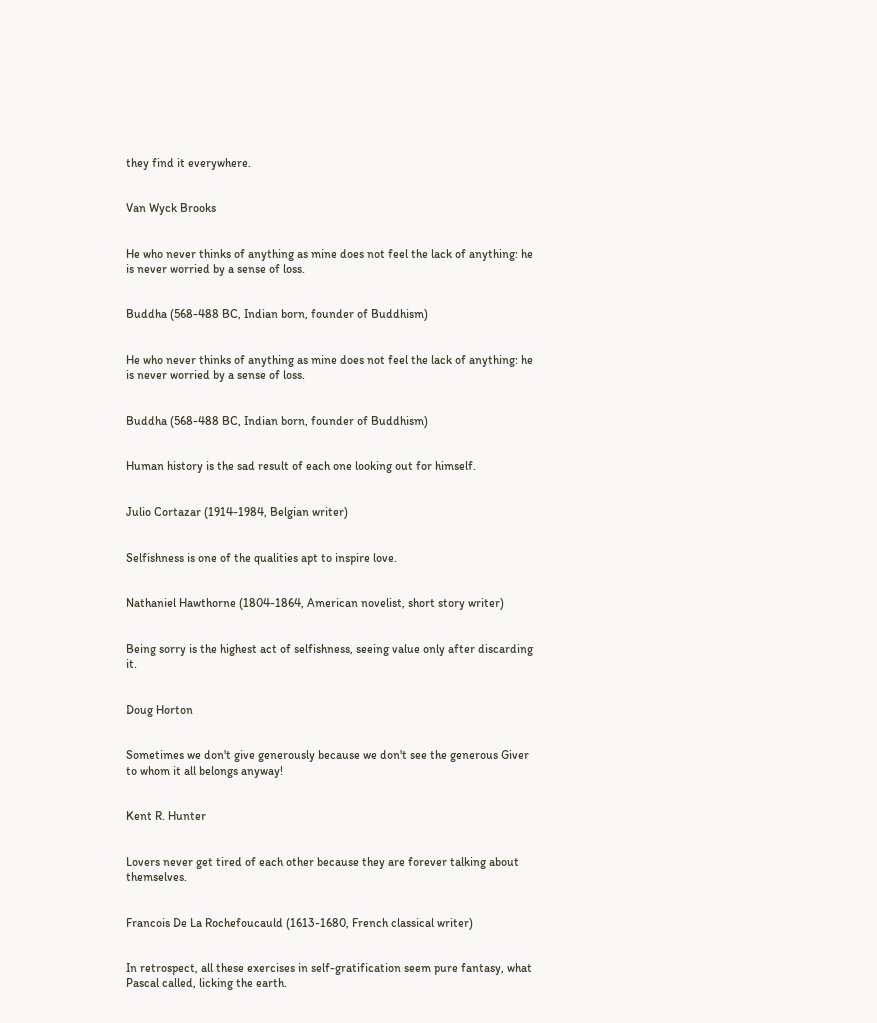they find it everywhere.


Van Wyck Brooks


He who never thinks of anything as mine does not feel the lack of anything: he is never worried by a sense of loss.


Buddha (568-488 BC, Indian born, founder of Buddhism)


He who never thinks of anything as mine does not feel the lack of anything: he is never worried by a sense of loss.


Buddha (568-488 BC, Indian born, founder of Buddhism)


Human history is the sad result of each one looking out for himself.


Julio Cortazar (1914-1984, Belgian writer)


Selfishness is one of the qualities apt to inspire love.


Nathaniel Hawthorne (1804-1864, American novelist, short story writer)


Being sorry is the highest act of selfishness, seeing value only after discarding it.


Doug Horton


Sometimes we don't give generously because we don't see the generous Giver to whom it all belongs anyway!


Kent R. Hunter


Lovers never get tired of each other because they are forever talking about themselves.


Francois De La Rochefoucauld (1613-1680, French classical writer)


In retrospect, all these exercises in self-gratification seem pure fantasy, what Pascal called, licking the earth.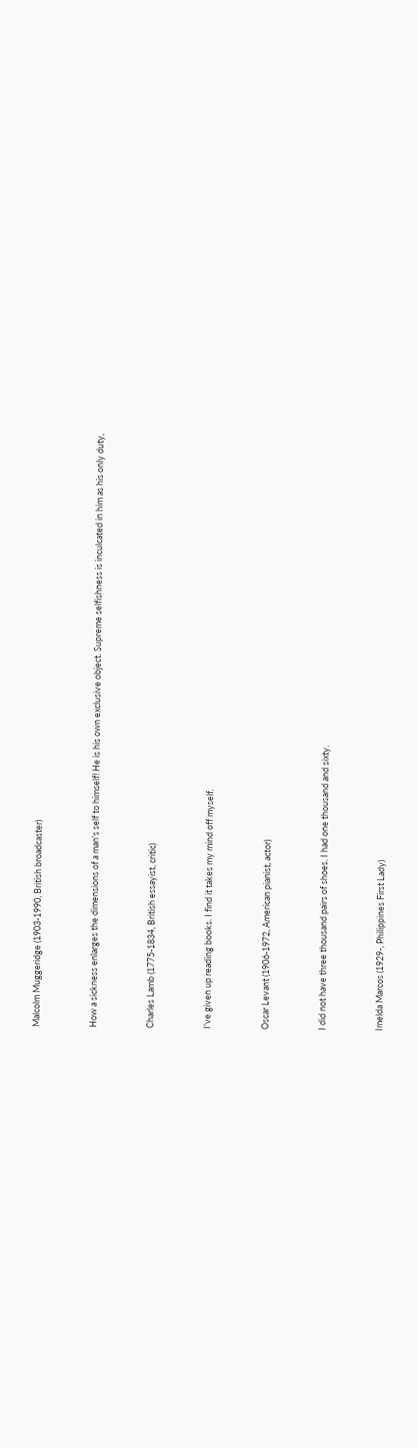Malcolm Muggeridge (1903-1990, British broadcaster)


How a sickness enlarges the dimensions of a man's self to himself! He is his own exclusive object. Supreme selfishness is inculcated in him as his only duty,


Charles Lamb (1775-1834, British essayist, critic)


I've given up reading books. I find it takes my mind off myself.


Oscar Levant (1906-1972, American pianist, actor)


I did not have three thousand pairs of shoes. I had one thousand and sixty.


Imelda Marcos (1929-, Philippines First Lady)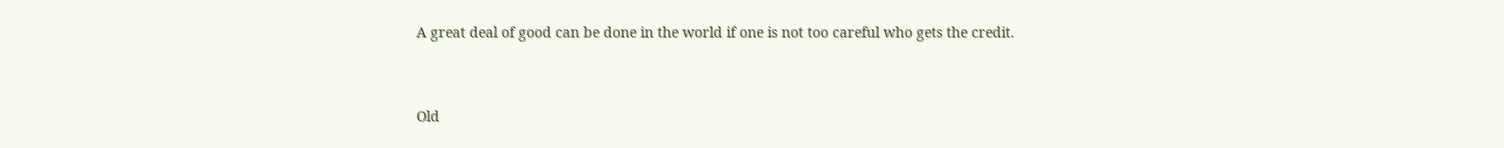A great deal of good can be done in the world if one is not too careful who gets the credit.


Old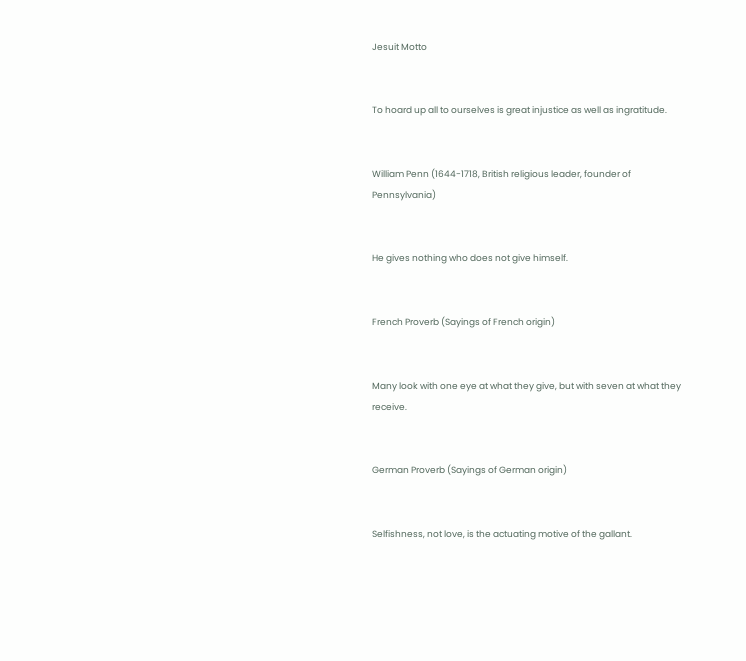Jesuit Motto


To hoard up all to ourselves is great injustice as well as ingratitude.


William Penn (1644-1718, British religious leader, founder of Pennsylvania)


He gives nothing who does not give himself.


French Proverb (Sayings of French origin)


Many look with one eye at what they give, but with seven at what they receive.


German Proverb (Sayings of German origin)


Selfishness, not love, is the actuating motive of the gallant.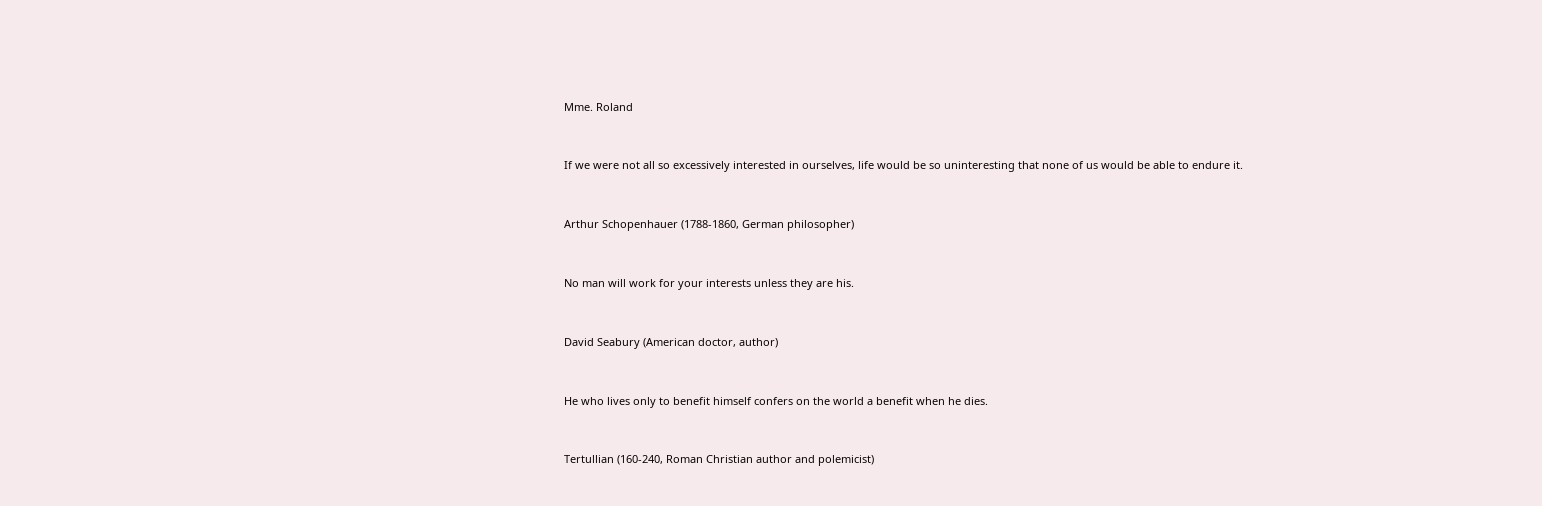Mme. Roland


If we were not all so excessively interested in ourselves, life would be so uninteresting that none of us would be able to endure it.


Arthur Schopenhauer (1788-1860, German philosopher)


No man will work for your interests unless they are his.


David Seabury (American doctor, author)


He who lives only to benefit himself confers on the world a benefit when he dies.


Tertullian (160-240, Roman Christian author and polemicist)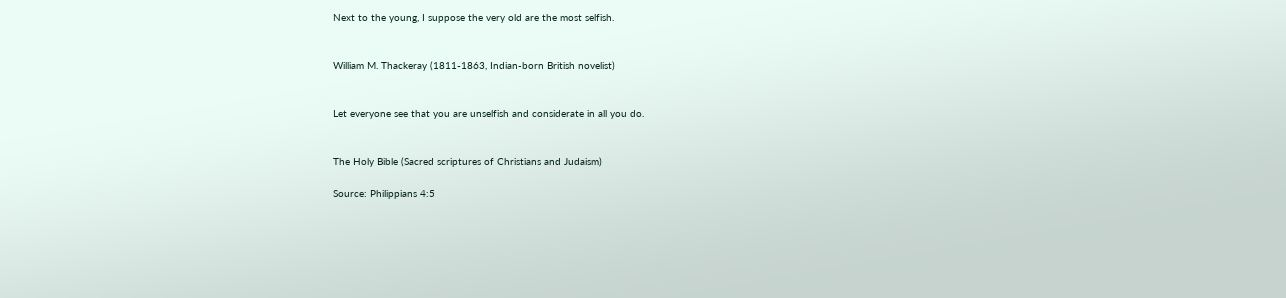Next to the young, I suppose the very old are the most selfish.


William M. Thackeray (1811-1863, Indian-born British novelist)


Let everyone see that you are unselfish and considerate in all you do.


The Holy Bible (Sacred scriptures of Christians and Judaism)

Source: Philippians 4:5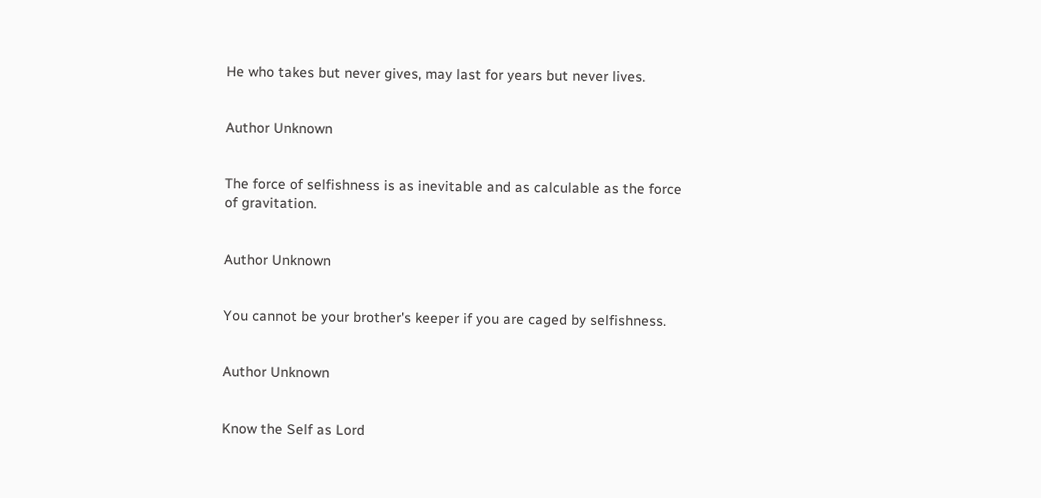He who takes but never gives, may last for years but never lives.


Author Unknown


The force of selfishness is as inevitable and as calculable as the force of gravitation.


Author Unknown


You cannot be your brother's keeper if you are caged by selfishness.


Author Unknown


Know the Self as Lord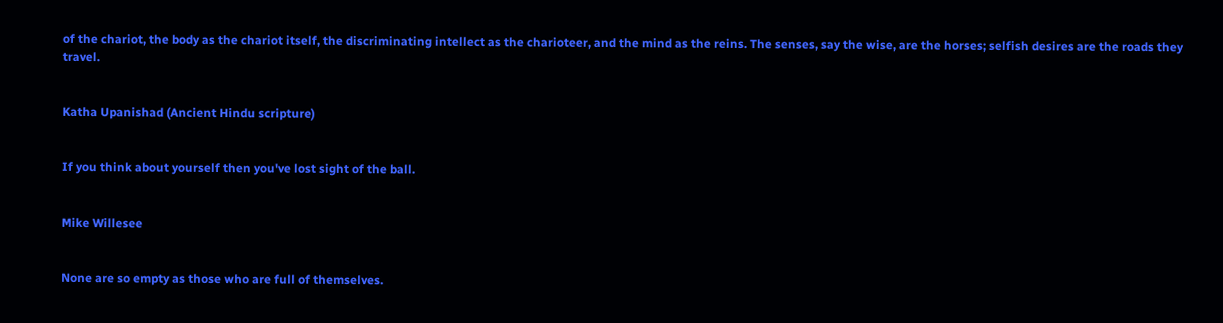of the chariot, the body as the chariot itself, the discriminating intellect as the charioteer, and the mind as the reins. The senses, say the wise, are the horses; selfish desires are the roads they travel.


Katha Upanishad (Ancient Hindu scripture)


If you think about yourself then you've lost sight of the ball.


Mike Willesee


None are so empty as those who are full of themselves.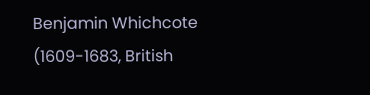Benjamin Whichcote (1609-1683, British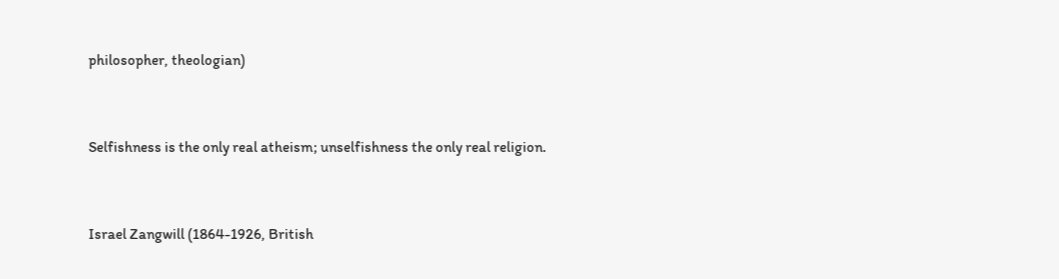philosopher, theologian)


Selfishness is the only real atheism; unselfishness the only real religion.


Israel Zangwill (1864-1926, British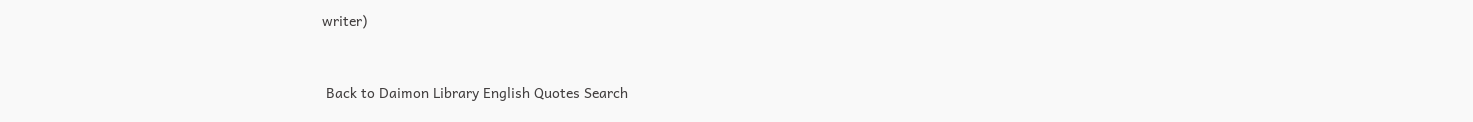writer)


 Back to Daimon Library English Quotes Search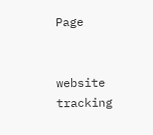Page


website tracking